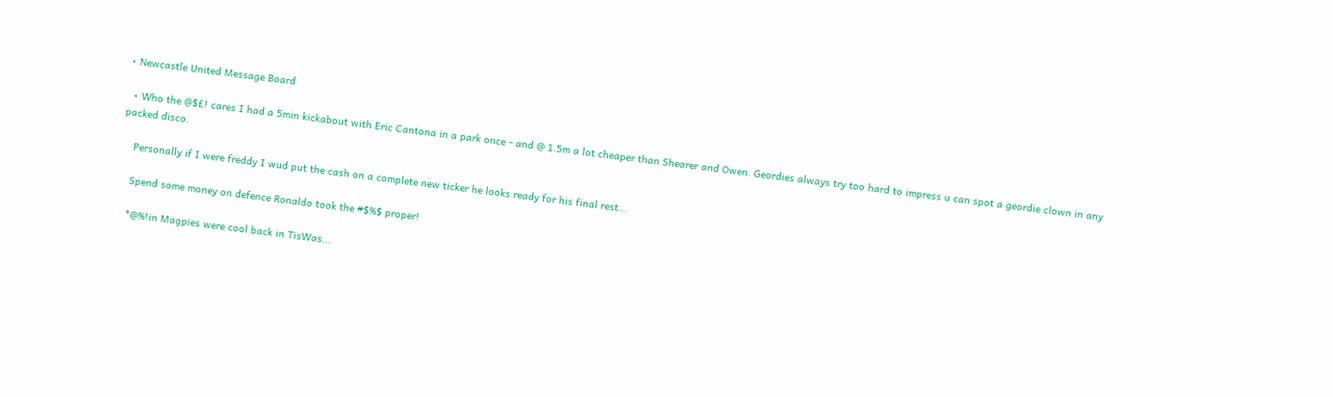• Newcastle United Message Board

  • Who the @$£! cares I had a 5min kickabout with Eric Cantona in a park once - and @ 1.5m a lot cheaper than Shearer and Owen. Geordies always try too hard to impress u can spot a geordie clown in any packed disco.

    Personally if I were freddy I wud put the cash on a complete new ticker he looks ready for his final rest...

    Spend some money on defence Ronaldo took the #$%$ proper!

    *@%!in Magpies were cool back in TisWas...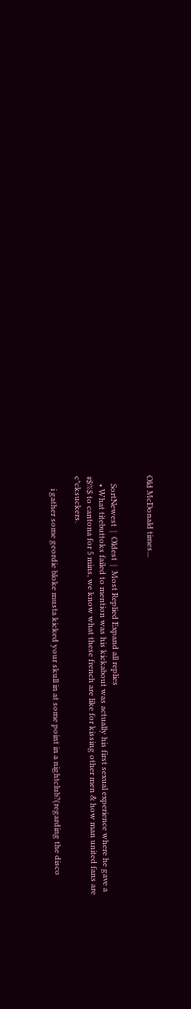Old McDonald times...


    SortNewest  |  Oldest  |  Most Replied Expand all replies
    • What titebuttoks failed to mention was his kickabout was actually his first sexual experience where he gave a #$%$ to cantona for 5 mins, we know what these french are like for kissing other men & how man united fans are c*cksuckers.

      i gather some geordie bloke musta kicked your skull in at some point in a nightclub?(regarding the disco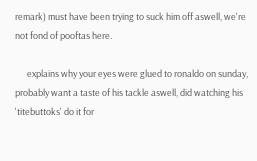remark) must have been trying to suck him off aswell, we're not fond of pooftas here.

      explains why your eyes were glued to ronaldo on sunday, probably want a taste of his tackle aswell, did watching his 'titebuttoks' do it for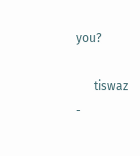you?

      tiswaz -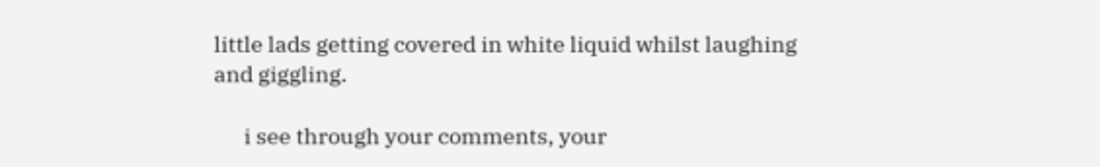little lads getting covered in white liquid whilst laughing and giggling.

      i see through your comments, your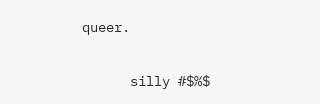queer.

      silly #$%$